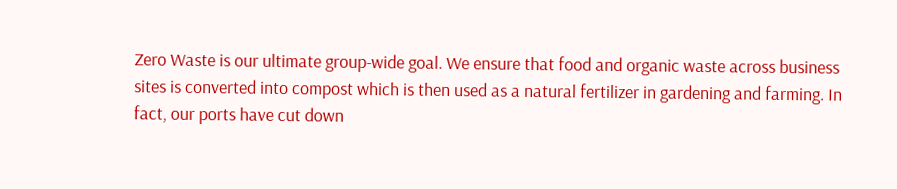Zero Waste is our ultimate group-wide goal. We ensure that food and organic waste across business sites is converted into compost which is then used as a natural fertilizer in gardening and farming. In fact, our ports have cut down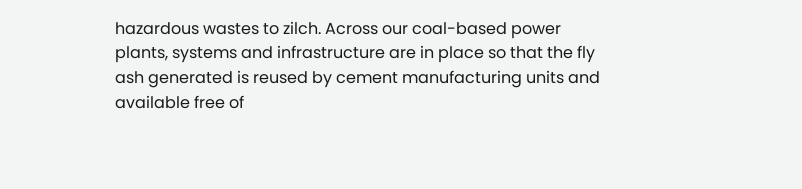hazardous wastes to zilch. Across our coal-based power plants, systems and infrastructure are in place so that the fly ash generated is reused by cement manufacturing units and available free of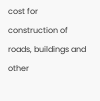cost for construction of roads, buildings and other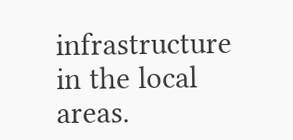infrastructure in the local areas.